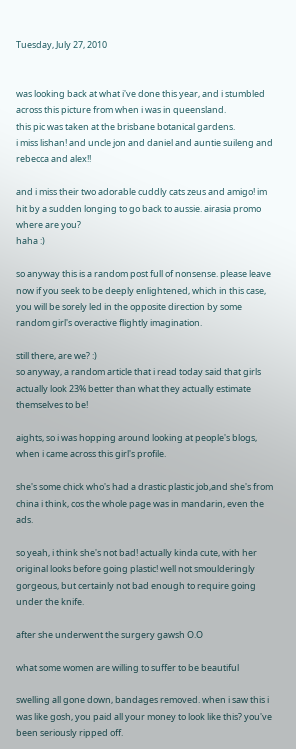Tuesday, July 27, 2010


was looking back at what i've done this year, and i stumbled across this picture from when i was in queensland.
this pic was taken at the brisbane botanical gardens.
i miss lishan! and uncle jon and daniel and auntie suileng and rebecca and alex!!

and i miss their two adorable cuddly cats zeus and amigo! im hit by a sudden longing to go back to aussie. airasia promo where are you?
haha :)

so anyway this is a random post full of nonsense. please leave now if you seek to be deeply enlightened, which in this case, you will be sorely led in the opposite direction by some random girl's overactive flightly imagination.

still there, are we? :)
so anyway, a random article that i read today said that girls actually look 23% better than what they actually estimate themselves to be!

aights, so i was hopping around looking at people's blogs, when i came across this girl's profile.

she's some chick who's had a drastic plastic job,and she's from china i think, cos the whole page was in mandarin, even the ads.

so yeah, i think she's not bad! actually kinda cute, with her original looks before going plastic! well not smoulderingly gorgeous, but certainly not bad enough to require going under the knife.

after she underwent the surgery gawsh O.O

what some women are willing to suffer to be beautiful

swelling all gone down, bandages removed. when i saw this i was like gosh, you paid all your money to look like this? you've been seriously ripped off.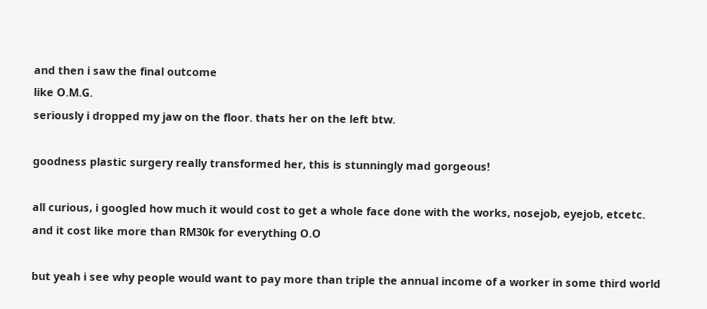and then i saw the final outcome
like O.M.G.
seriously i dropped my jaw on the floor. thats her on the left btw.

goodness plastic surgery really transformed her, this is stunningly mad gorgeous!

all curious, i googled how much it would cost to get a whole face done with the works, nosejob, eyejob, etcetc. and it cost like more than RM30k for everything O.O

but yeah i see why people would want to pay more than triple the annual income of a worker in some third world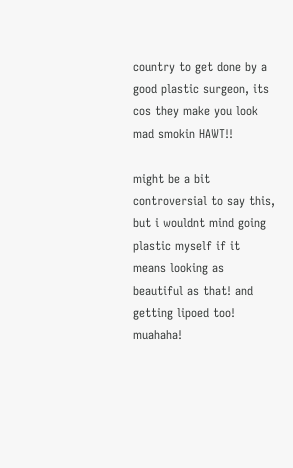country to get done by a good plastic surgeon, its cos they make you look mad smokin HAWT!!

might be a bit controversial to say this, but i wouldnt mind going plastic myself if it means looking as beautiful as that! and getting lipoed too! muahaha!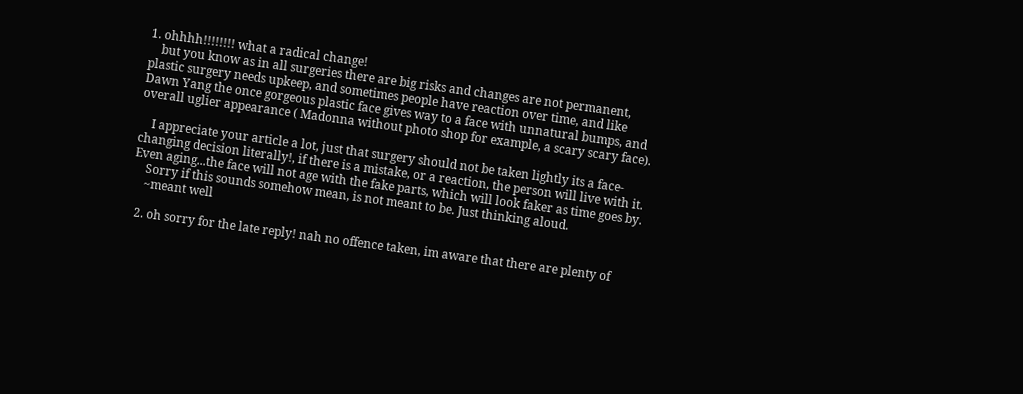1. ohhhh!!!!!!!! what a radical change!
    but you know as in all surgeries there are big risks and changes are not permanent, plastic surgery needs upkeep, and sometimes people have reaction over time, and like Dawn Yang the once gorgeous plastic face gives way to a face with unnatural bumps, and overall uglier appearance ( Madonna without photo shop for example, a scary scary face).

    I appreciate your article a lot, just that surgery should not be taken lightly its a face-changing decision literally!, if there is a mistake, or a reaction, the person will live with it. Even aging...the face will not age with the fake parts, which will look faker as time goes by.
    Sorry if this sounds somehow mean, is not meant to be. Just thinking aloud.
    ~meant well

  2. oh sorry for the late reply! nah no offence taken, im aware that there are plenty of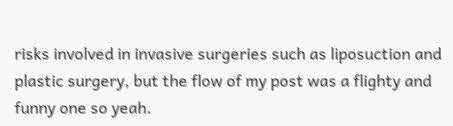risks involved in invasive surgeries such as liposuction and plastic surgery, but the flow of my post was a flighty and funny one so yeah.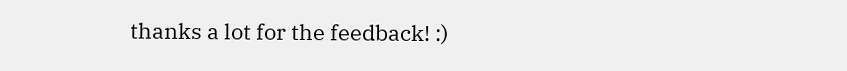thanks a lot for the feedback! :)